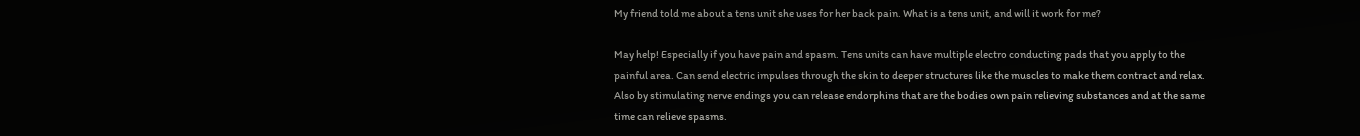My friend told me about a tens unit she uses for her back pain. What is a tens unit, and will it work for me?

May help! Especially if you have pain and spasm. Tens units can have multiple electro conducting pads that you apply to the painful area. Can send electric impulses through the skin to deeper structures like the muscles to make them contract and relax. Also by stimulating nerve endings you can release endorphins that are the bodies own pain relieving substances and at the same time can relieve spasms.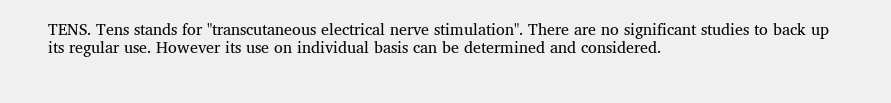TENS. Tens stands for "transcutaneous electrical nerve stimulation". There are no significant studies to back up its regular use. However its use on individual basis can be determined and considered.